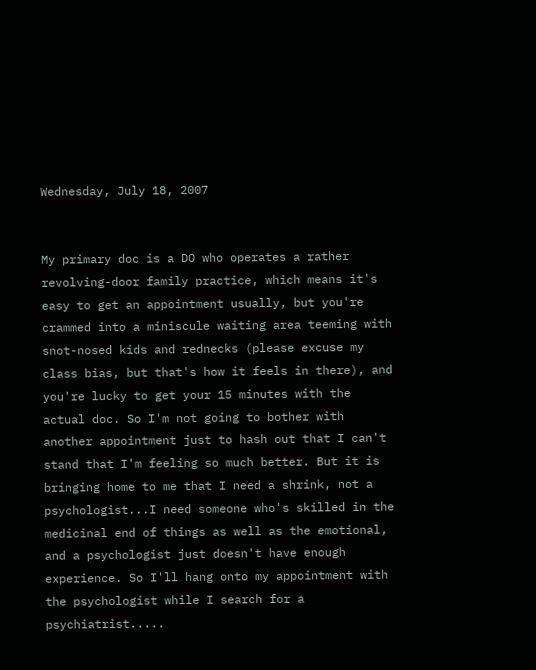Wednesday, July 18, 2007


My primary doc is a DO who operates a rather revolving-door family practice, which means it's easy to get an appointment usually, but you're crammed into a miniscule waiting area teeming with snot-nosed kids and rednecks (please excuse my class bias, but that's how it feels in there), and you're lucky to get your 15 minutes with the actual doc. So I'm not going to bother with another appointment just to hash out that I can't stand that I'm feeling so much better. But it is bringing home to me that I need a shrink, not a psychologist...I need someone who's skilled in the medicinal end of things as well as the emotional, and a psychologist just doesn't have enough experience. So I'll hang onto my appointment with the psychologist while I search for a psychiatrist.....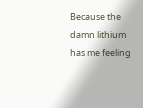Because the damn lithium has me feeling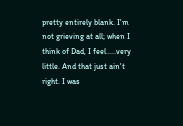pretty entirely blank. I'm not grieving at all; when I think of Dad, I feel.....very little. And that just ain't right. I was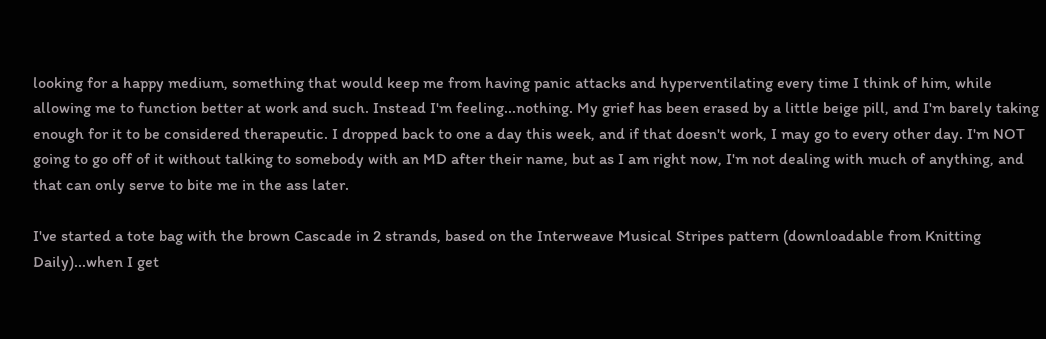looking for a happy medium, something that would keep me from having panic attacks and hyperventilating every time I think of him, while allowing me to function better at work and such. Instead I'm feeling...nothing. My grief has been erased by a little beige pill, and I'm barely taking enough for it to be considered therapeutic. I dropped back to one a day this week, and if that doesn't work, I may go to every other day. I'm NOT going to go off of it without talking to somebody with an MD after their name, but as I am right now, I'm not dealing with much of anything, and that can only serve to bite me in the ass later.

I've started a tote bag with the brown Cascade in 2 strands, based on the Interweave Musical Stripes pattern (downloadable from Knitting Daily)...when I get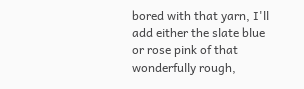bored with that yarn, I'll add either the slate blue or rose pink of that wonderfully rough,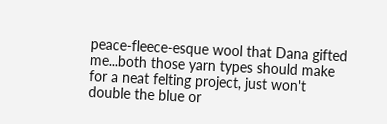peace-fleece-esque wool that Dana gifted me...both those yarn types should make for a neat felting project, just won't double the blue or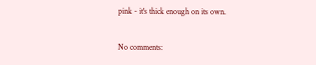pink - it's thick enough on its own.

No comments: